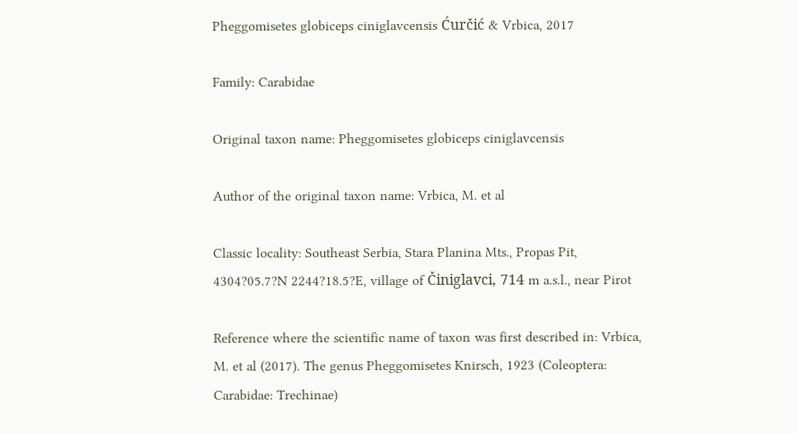Pheggomisetes globiceps ciniglavcensis Ćurčić & Vrbica, 2017

Family: Carabidae

Original taxon name: Pheggomisetes globiceps ciniglavcensis

Author of the original taxon name: Vrbica, M. et al

Classic locality: Southeast Serbia, Stara Planina Mts., Propas Pit, 4304?05.7?N 2244?18.5?E, village of Činiglavci, 714 m a.s.l., near Pirot

Reference where the scientific name of taxon was first described in: Vrbica, M. et al (2017). The genus Pheggomisetes Knirsch, 1923 (Coleoptera: Carabidae: Trechinae)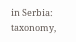in Serbia: taxonomy,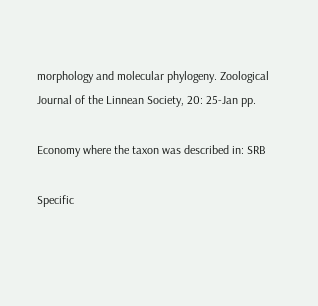morphology and molecular phylogeny. Zoological Journal of the Linnean Society, 20: 25-Jan pp.

Economy where the taxon was described in: SRB

Specific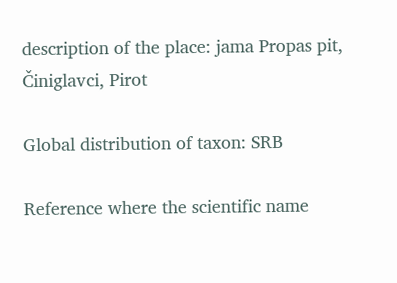description of the place: jama Propas pit, Činiglavci, Pirot

Global distribution of taxon: SRB

Reference where the scientific name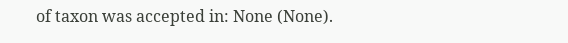of taxon was accepted in: None (None).